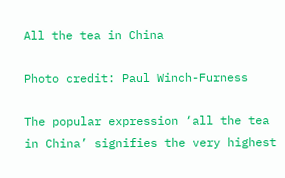All the tea in China

Photo credit: Paul Winch-Furness

The popular expression ‘all the tea in China’ signifies the very highest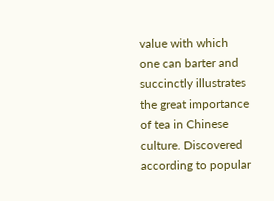value with which one can barter and succinctly illustrates the great importance of tea in Chinese culture. Discovered according to popular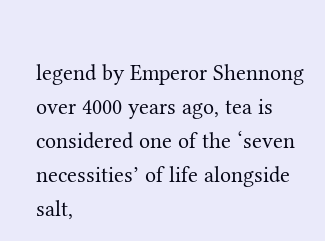legend by Emperor Shennong over 4000 years ago, tea is considered one of the ‘seven necessities’ of life alongside salt,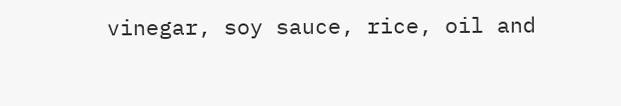vinegar, soy sauce, rice, oil and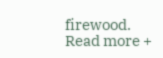firewood.
Read more +